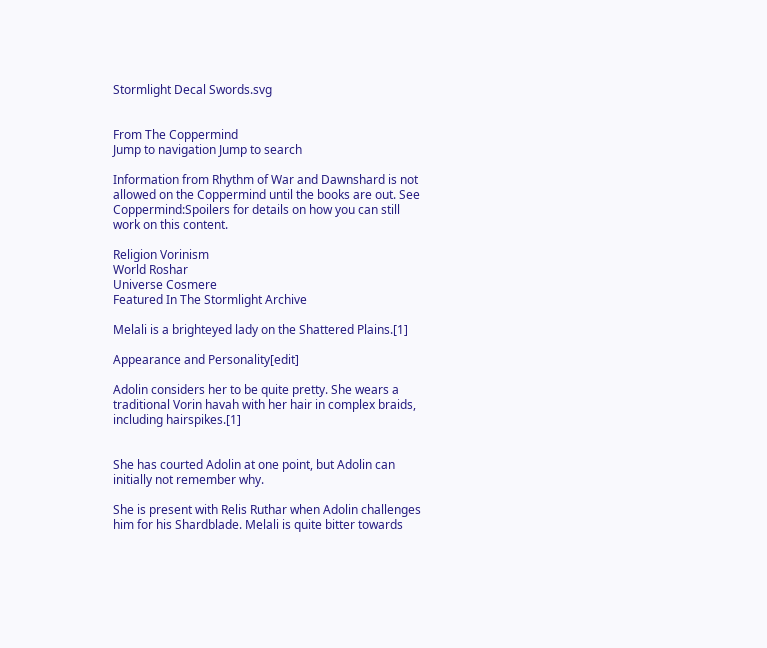Stormlight Decal Swords.svg


From The Coppermind
Jump to navigation Jump to search

Information from Rhythm of War and Dawnshard is not allowed on the Coppermind until the books are out. See Coppermind:Spoilers for details on how you can still work on this content.

Religion Vorinism
World Roshar
Universe Cosmere
Featured In The Stormlight Archive

Melali is a brighteyed lady on the Shattered Plains.[1]

Appearance and Personality[edit]

Adolin considers her to be quite pretty. She wears a traditional Vorin havah with her hair in complex braids, including hairspikes.[1]


She has courted Adolin at one point, but Adolin can initially not remember why.

She is present with Relis Ruthar when Adolin challenges him for his Shardblade. Melali is quite bitter towards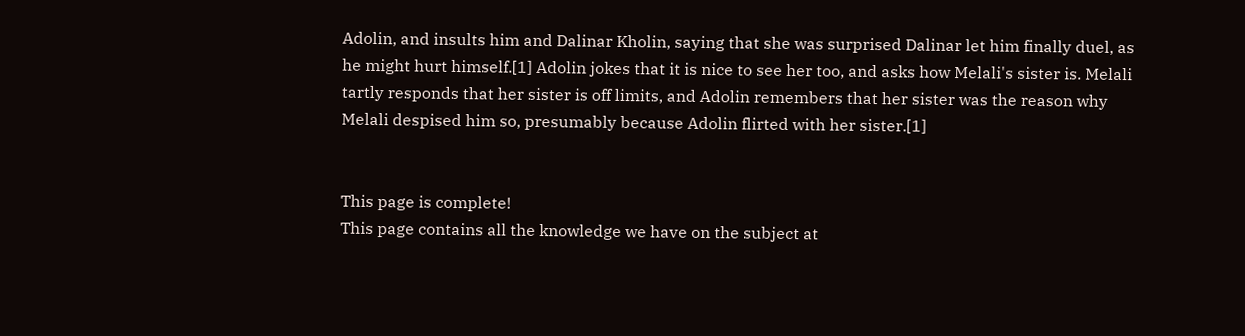Adolin, and insults him and Dalinar Kholin, saying that she was surprised Dalinar let him finally duel, as he might hurt himself.[1] Adolin jokes that it is nice to see her too, and asks how Melali's sister is. Melali tartly responds that her sister is off limits, and Adolin remembers that her sister was the reason why Melali despised him so, presumably because Adolin flirted with her sister.[1]


This page is complete!
This page contains all the knowledge we have on the subject at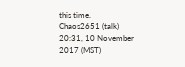this time.
Chaos2651 (talk) 20:31, 10 November 2017 (MST)